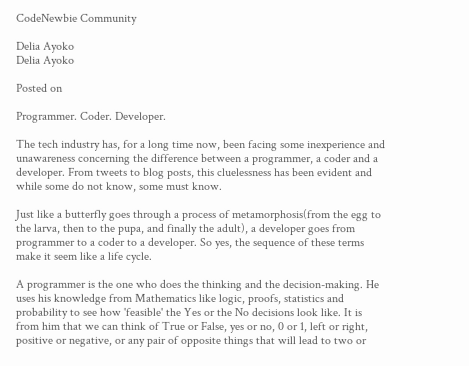CodeNewbie Community

Delia Ayoko
Delia Ayoko

Posted on

Programmer. Coder. Developer.

The tech industry has, for a long time now, been facing some inexperience and unawareness concerning the difference between a programmer, a coder and a developer. From tweets to blog posts, this cluelessness has been evident and while some do not know, some must know.

Just like a butterfly goes through a process of metamorphosis(from the egg to the larva, then to the pupa, and finally the adult), a developer goes from programmer to a coder to a developer. So yes, the sequence of these terms make it seem like a life cycle.

A programmer is the one who does the thinking and the decision-making. He uses his knowledge from Mathematics like logic, proofs, statistics and probability to see how 'feasible' the Yes or the No decisions look like. It is from him that we can think of True or False, yes or no, 0 or 1, left or right, positive or negative, or any pair of opposite things that will lead to two or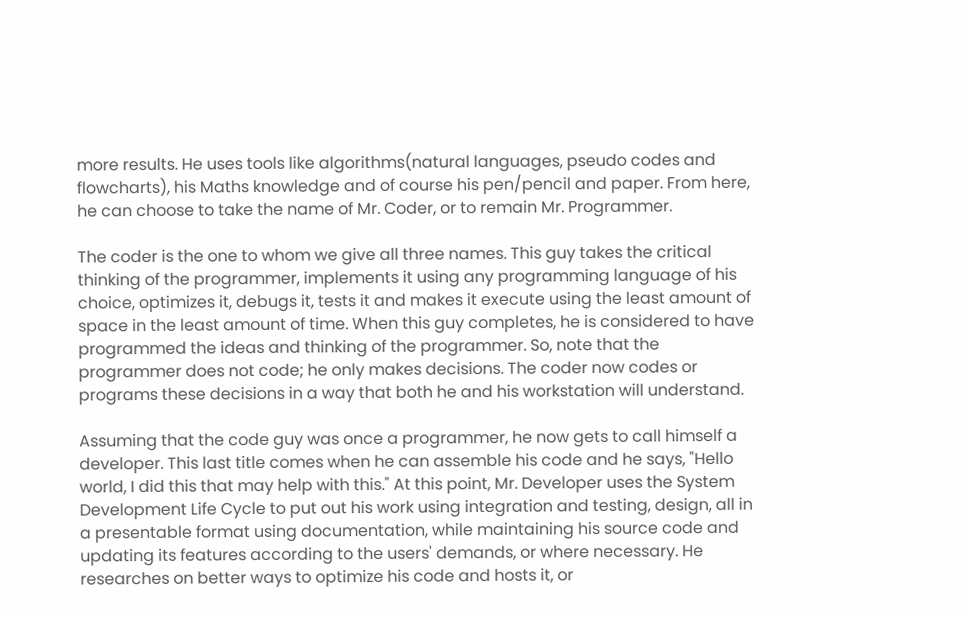more results. He uses tools like algorithms(natural languages, pseudo codes and flowcharts), his Maths knowledge and of course his pen/pencil and paper. From here, he can choose to take the name of Mr. Coder, or to remain Mr. Programmer.

The coder is the one to whom we give all three names. This guy takes the critical thinking of the programmer, implements it using any programming language of his choice, optimizes it, debugs it, tests it and makes it execute using the least amount of space in the least amount of time. When this guy completes, he is considered to have programmed the ideas and thinking of the programmer. So, note that the programmer does not code; he only makes decisions. The coder now codes or programs these decisions in a way that both he and his workstation will understand.

Assuming that the code guy was once a programmer, he now gets to call himself a developer. This last title comes when he can assemble his code and he says, "Hello world, I did this that may help with this." At this point, Mr. Developer uses the System Development Life Cycle to put out his work using integration and testing, design, all in a presentable format using documentation, while maintaining his source code and updating its features according to the users' demands, or where necessary. He researches on better ways to optimize his code and hosts it, or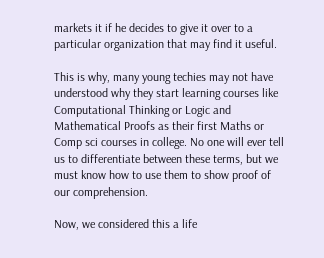markets it if he decides to give it over to a particular organization that may find it useful.

This is why, many young techies may not have understood why they start learning courses like Computational Thinking or Logic and Mathematical Proofs as their first Maths or Comp sci courses in college. No one will ever tell us to differentiate between these terms, but we must know how to use them to show proof of our comprehension.

Now, we considered this a life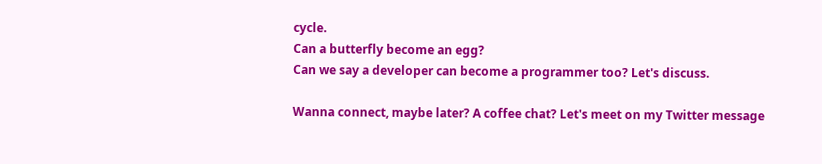cycle.
Can a butterfly become an egg?
Can we say a developer can become a programmer too? Let's discuss.

Wanna connect, maybe later? A coffee chat? Let's meet on my Twitter message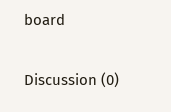board

Discussion (0)